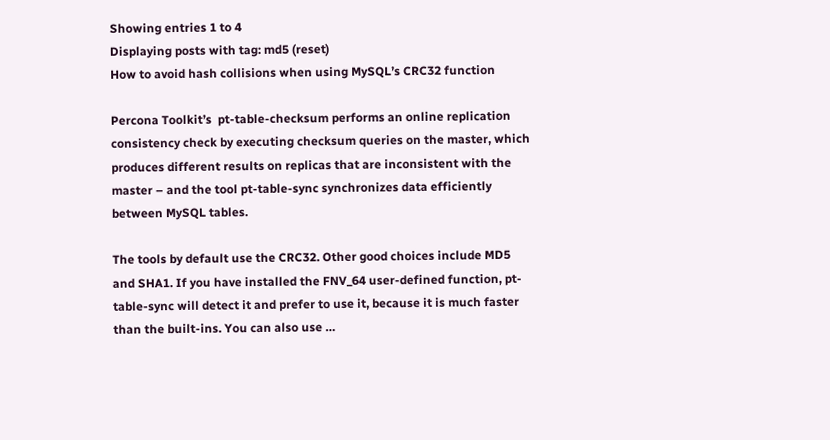Showing entries 1 to 4
Displaying posts with tag: md5 (reset)
How to avoid hash collisions when using MySQL’s CRC32 function

Percona Toolkit’s  pt-table-checksum performs an online replication consistency check by executing checksum queries on the master, which produces different results on replicas that are inconsistent with the master – and the tool pt-table-sync synchronizes data efficiently between MySQL tables.

The tools by default use the CRC32. Other good choices include MD5 and SHA1. If you have installed the FNV_64 user-defined function, pt-table-sync will detect it and prefer to use it, because it is much faster than the built-ins. You can also use …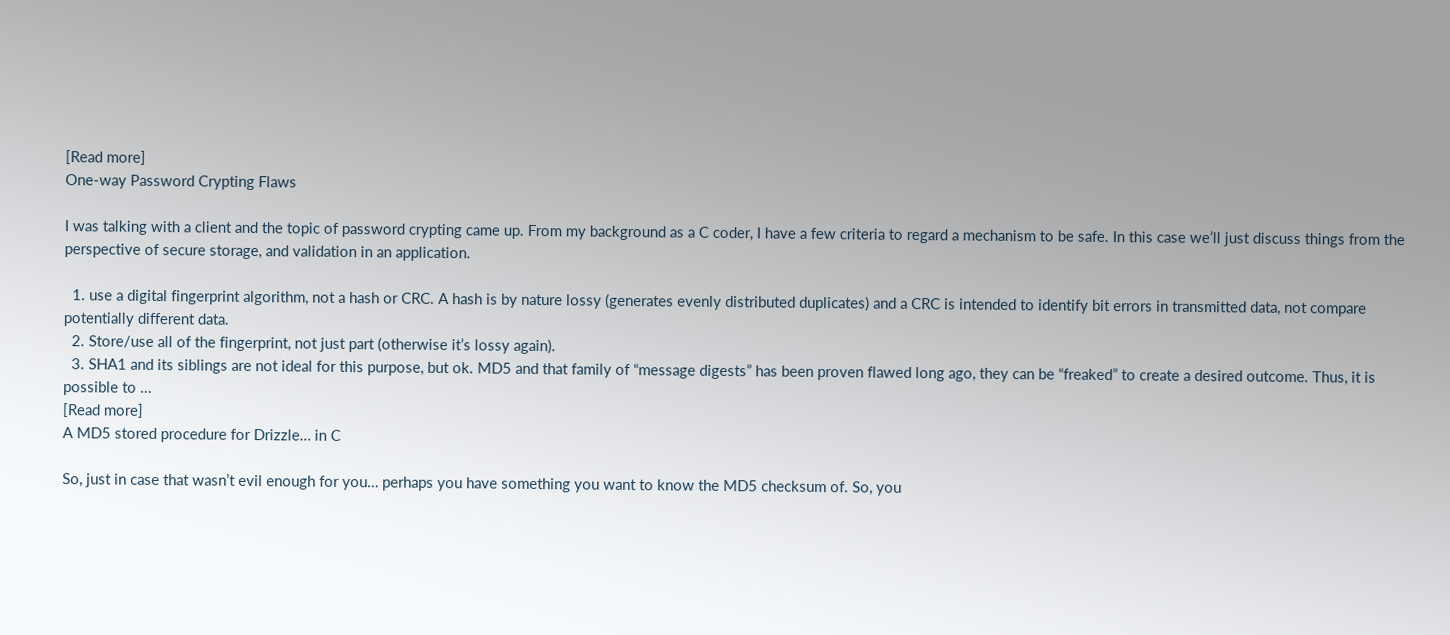[Read more]
One-way Password Crypting Flaws

I was talking with a client and the topic of password crypting came up. From my background as a C coder, I have a few criteria to regard a mechanism to be safe. In this case we’ll just discuss things from the perspective of secure storage, and validation in an application.

  1. use a digital fingerprint algorithm, not a hash or CRC. A hash is by nature lossy (generates evenly distributed duplicates) and a CRC is intended to identify bit errors in transmitted data, not compare potentially different data.
  2. Store/use all of the fingerprint, not just part (otherwise it’s lossy again).
  3. SHA1 and its siblings are not ideal for this purpose, but ok. MD5 and that family of “message digests” has been proven flawed long ago, they can be “freaked” to create a desired outcome. Thus, it is possible to …
[Read more]
A MD5 stored procedure for Drizzle… in C

So, just in case that wasn’t evil enough for you… perhaps you have something you want to know the MD5 checksum of. So, you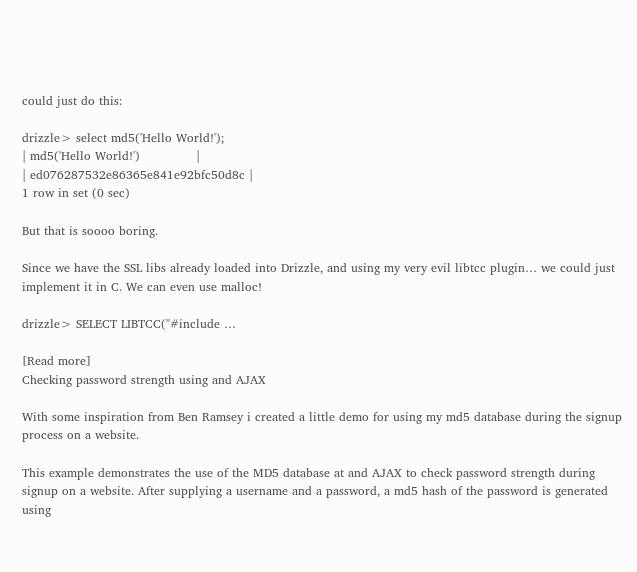could just do this:

drizzle> select md5('Hello World!');
| md5('Hello World!')              |
| ed076287532e86365e841e92bfc50d8c |
1 row in set (0 sec)

But that is soooo boring.

Since we have the SSL libs already loaded into Drizzle, and using my very evil libtcc plugin… we could just implement it in C. We can even use malloc!

drizzle> SELECT LIBTCC("#include …

[Read more]
Checking password strength using and AJAX

With some inspiration from Ben Ramsey i created a little demo for using my md5 database during the signup process on a website.

This example demonstrates the use of the MD5 database at and AJAX to check password strength during signup on a website. After supplying a username and a password, a md5 hash of the password is generated using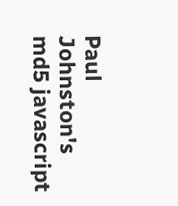Paul Johnston's md5 javascript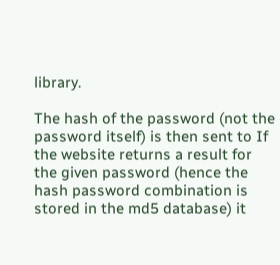library.

The hash of the password (not the password itself) is then sent to If the website returns a result for the given password (hence the hash password combination is stored in the md5 database) it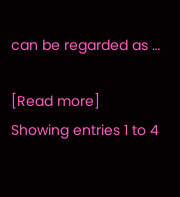can be regarded as …

[Read more]
Showing entries 1 to 4